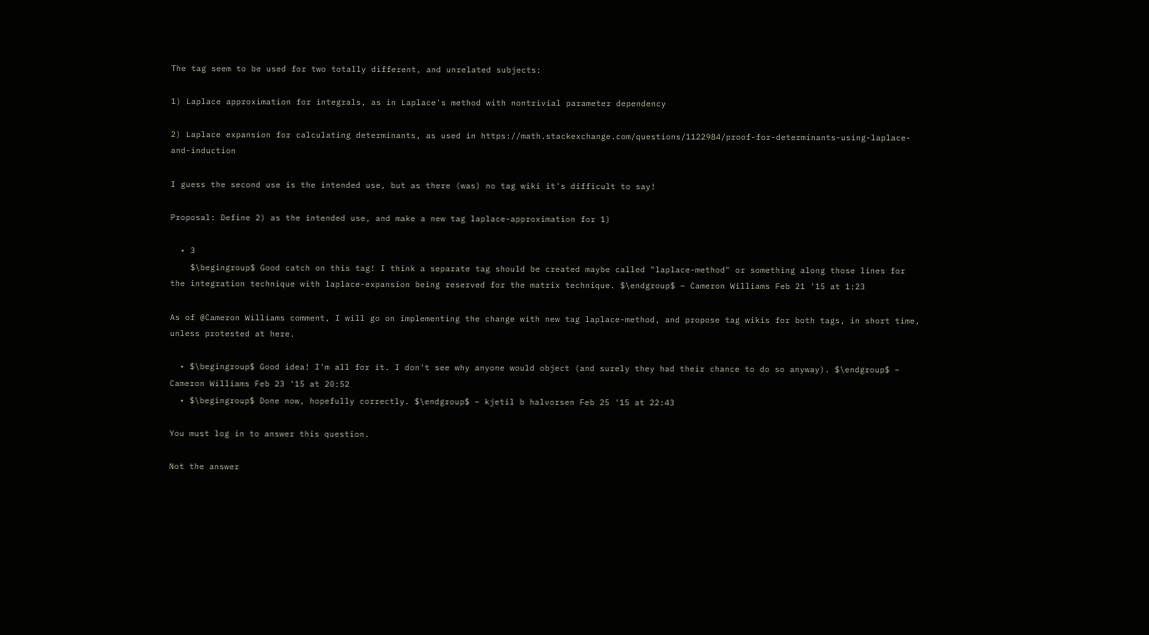The tag seem to be used for two totally different, and unrelated subjects:

1) Laplace approximation for integrals, as in Laplace's method with nontrivial parameter dependency

2) Laplace expansion for calculating determinants, as used in https://math.stackexchange.com/questions/1122984/proof-for-determinants-using-laplace-and-induction

I guess the second use is the intended use, but as there (was) no tag wiki it's difficult to say!

Proposal: Define 2) as the intended use, and make a new tag laplace-approximation for 1)

  • 3
    $\begingroup$ Good catch on this tag! I think a separate tag should be created maybe called "laplace-method" or something along those lines for the integration technique with laplace-expansion being reserved for the matrix technique. $\endgroup$ – Cameron Williams Feb 21 '15 at 1:23

As of @Cameron Williams comment, I will go on implementing the change with new tag laplace-method, and propose tag wikis for both tags, in short time, unless protested at here.

  • $\begingroup$ Good idea! I'm all for it. I don't see why anyone would object (and surely they had their chance to do so anyway). $\endgroup$ – Cameron Williams Feb 23 '15 at 20:52
  • $\begingroup$ Done now, hopefully correctly. $\endgroup$ – kjetil b halvorsen Feb 25 '15 at 22:43

You must log in to answer this question.

Not the answer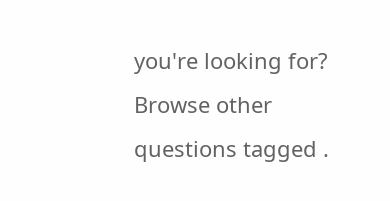you're looking for? Browse other questions tagged .